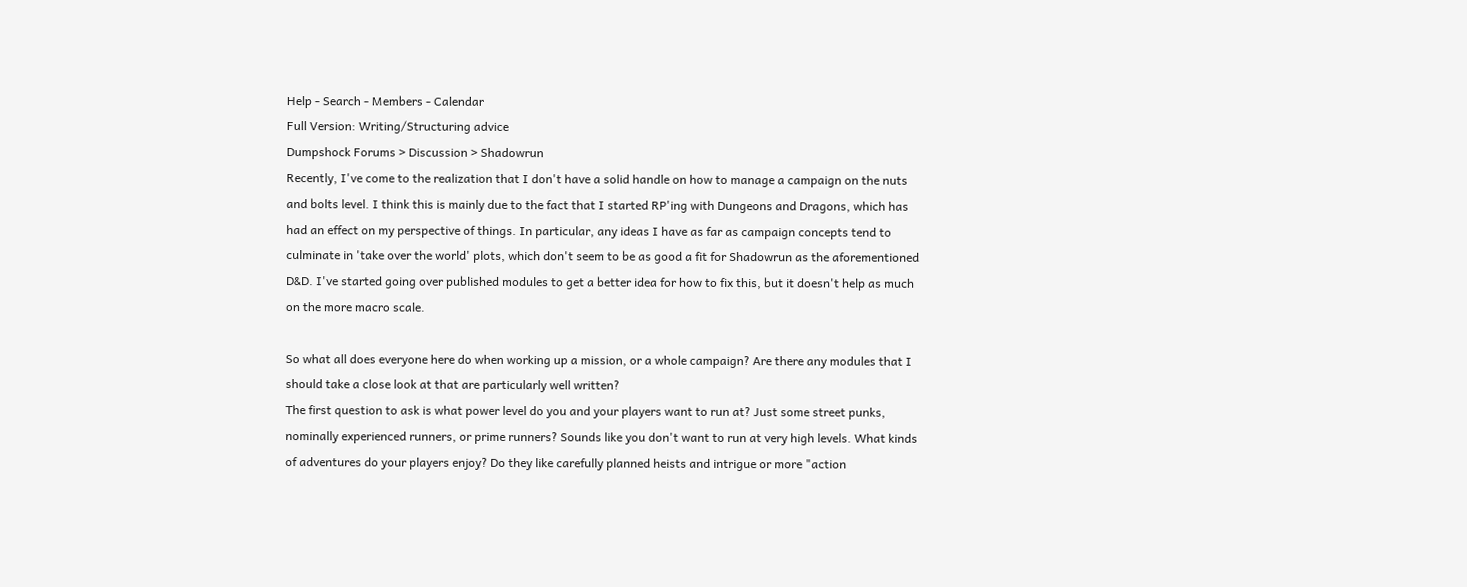Help - Search - Members - Calendar
Full Version: Writing/Structuring advice
Dumpshock Forums > Discussion > Shadowrun
Recently, I've come to the realization that I don't have a solid handle on how to manage a campaign on the nuts and bolts level. I think this is mainly due to the fact that I started RP'ing with Dungeons and Dragons, which has had an effect on my perspective of things. In particular, any ideas I have as far as campaign concepts tend to culminate in 'take over the world' plots, which don't seem to be as good a fit for Shadowrun as the aforementioned D&D. I've started going over published modules to get a better idea for how to fix this, but it doesn't help as much on the more macro scale.

So what all does everyone here do when working up a mission, or a whole campaign? Are there any modules that I should take a close look at that are particularly well written?
The first question to ask is what power level do you and your players want to run at? Just some street punks, nominally experienced runners, or prime runners? Sounds like you don't want to run at very high levels. What kinds of adventures do your players enjoy? Do they like carefully planned heists and intrigue or more "action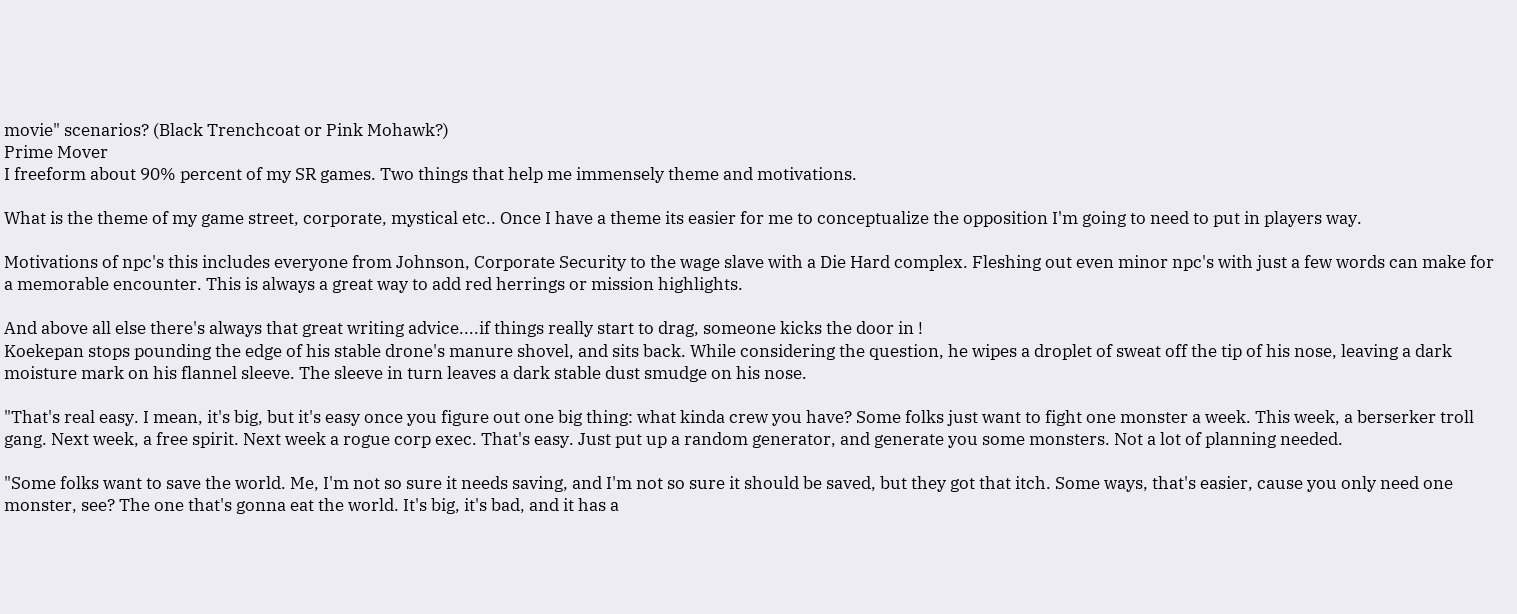movie" scenarios? (Black Trenchcoat or Pink Mohawk?)
Prime Mover
I freeform about 90% percent of my SR games. Two things that help me immensely theme and motivations.

What is the theme of my game street, corporate, mystical etc.. Once I have a theme its easier for me to conceptualize the opposition I'm going to need to put in players way.

Motivations of npc's this includes everyone from Johnson, Corporate Security to the wage slave with a Die Hard complex. Fleshing out even minor npc's with just a few words can make for a memorable encounter. This is always a great way to add red herrings or mission highlights.

And above all else there's always that great writing advice....if things really start to drag, someone kicks the door in !
Koekepan stops pounding the edge of his stable drone's manure shovel, and sits back. While considering the question, he wipes a droplet of sweat off the tip of his nose, leaving a dark moisture mark on his flannel sleeve. The sleeve in turn leaves a dark stable dust smudge on his nose.

"That's real easy. I mean, it's big, but it's easy once you figure out one big thing: what kinda crew you have? Some folks just want to fight one monster a week. This week, a berserker troll gang. Next week, a free spirit. Next week a rogue corp exec. That's easy. Just put up a random generator, and generate you some monsters. Not a lot of planning needed.

"Some folks want to save the world. Me, I'm not so sure it needs saving, and I'm not so sure it should be saved, but they got that itch. Some ways, that's easier, cause you only need one monster, see? The one that's gonna eat the world. It's big, it's bad, and it has a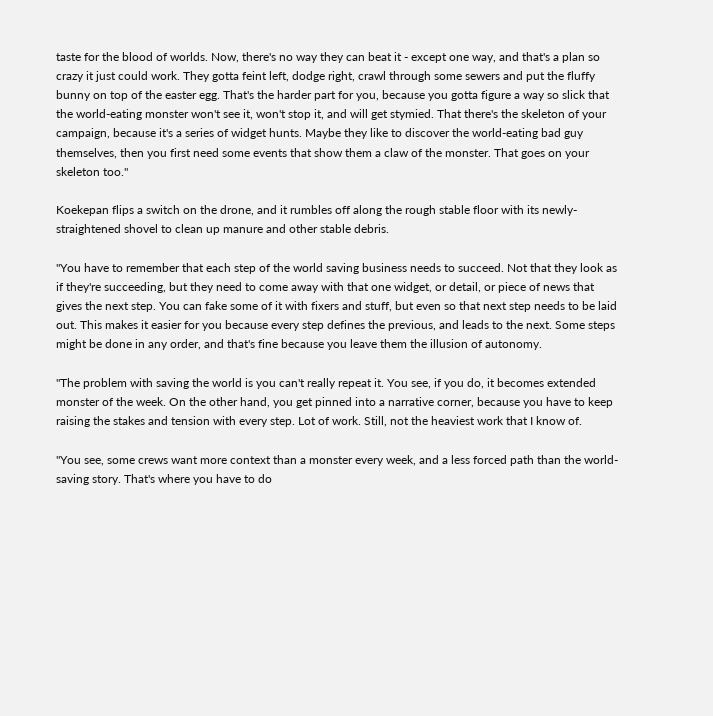taste for the blood of worlds. Now, there's no way they can beat it - except one way, and that's a plan so crazy it just could work. They gotta feint left, dodge right, crawl through some sewers and put the fluffy bunny on top of the easter egg. That's the harder part for you, because you gotta figure a way so slick that the world-eating monster won't see it, won't stop it, and will get stymied. That there's the skeleton of your campaign, because it's a series of widget hunts. Maybe they like to discover the world-eating bad guy themselves, then you first need some events that show them a claw of the monster. That goes on your skeleton too."

Koekepan flips a switch on the drone, and it rumbles off along the rough stable floor with its newly-straightened shovel to clean up manure and other stable debris.

"You have to remember that each step of the world saving business needs to succeed. Not that they look as if they're succeeding, but they need to come away with that one widget, or detail, or piece of news that gives the next step. You can fake some of it with fixers and stuff, but even so that next step needs to be laid out. This makes it easier for you because every step defines the previous, and leads to the next. Some steps might be done in any order, and that's fine because you leave them the illusion of autonomy.

"The problem with saving the world is you can't really repeat it. You see, if you do, it becomes extended monster of the week. On the other hand, you get pinned into a narrative corner, because you have to keep raising the stakes and tension with every step. Lot of work. Still, not the heaviest work that I know of.

"You see, some crews want more context than a monster every week, and a less forced path than the world-saving story. That's where you have to do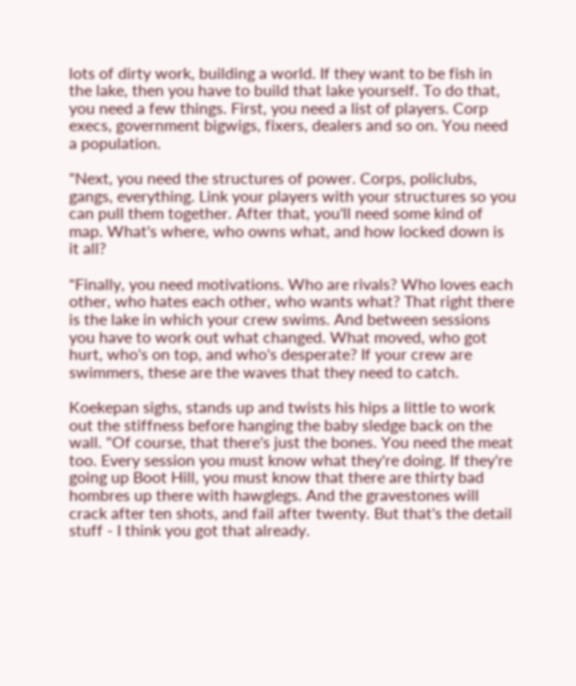lots of dirty work, building a world. If they want to be fish in the lake, then you have to build that lake yourself. To do that, you need a few things. First, you need a list of players. Corp execs, government bigwigs, fixers, dealers and so on. You need a population.

"Next, you need the structures of power. Corps, policlubs, gangs, everything. Link your players with your structures so you can pull them together. After that, you'll need some kind of map. What's where, who owns what, and how locked down is it all?

"Finally, you need motivations. Who are rivals? Who loves each other, who hates each other, who wants what? That right there is the lake in which your crew swims. And between sessions you have to work out what changed. What moved, who got hurt, who's on top, and who's desperate? If your crew are swimmers, these are the waves that they need to catch.

Koekepan sighs, stands up and twists his hips a little to work out the stiffness before hanging the baby sledge back on the wall. "Of course, that there's just the bones. You need the meat too. Every session you must know what they're doing. If they're going up Boot Hill, you must know that there are thirty bad hombres up there with hawglegs. And the gravestones will crack after ten shots, and fail after twenty. But that's the detail stuff - I think you got that already.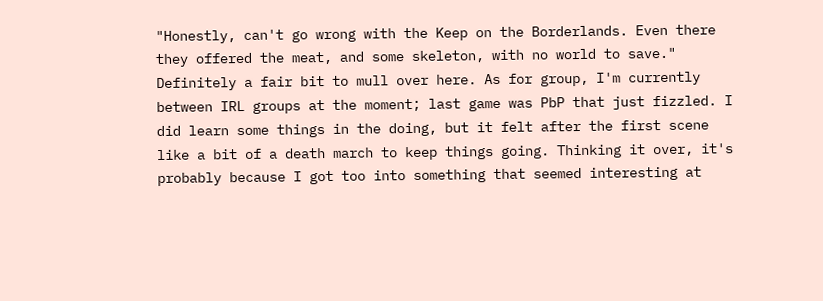"Honestly, can't go wrong with the Keep on the Borderlands. Even there they offered the meat, and some skeleton, with no world to save."
Definitely a fair bit to mull over here. As for group, I'm currently between IRL groups at the moment; last game was PbP that just fizzled. I did learn some things in the doing, but it felt after the first scene like a bit of a death march to keep things going. Thinking it over, it's probably because I got too into something that seemed interesting at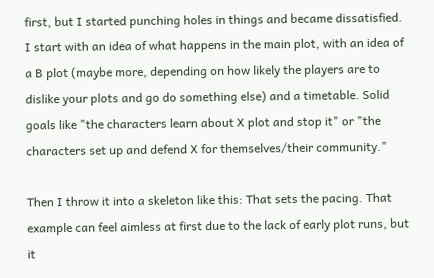first, but I started punching holes in things and became dissatisfied.
I start with an idea of what happens in the main plot, with an idea of a B plot (maybe more, depending on how likely the players are to dislike your plots and go do something else) and a timetable. Solid goals like "the characters learn about X plot and stop it" or "the characters set up and defend X for themselves/their community."

Then I throw it into a skeleton like this: That sets the pacing. That example can feel aimless at first due to the lack of early plot runs, but it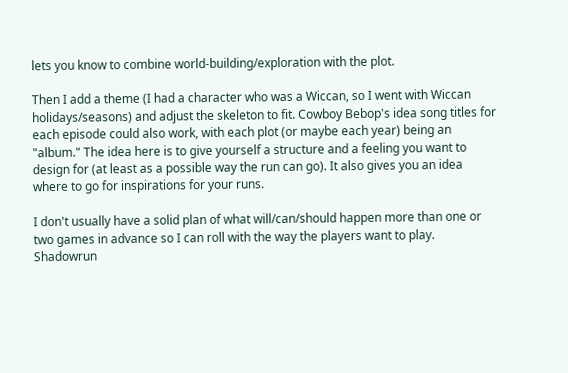lets you know to combine world-building/exploration with the plot.

Then I add a theme (I had a character who was a Wiccan, so I went with Wiccan holidays/seasons) and adjust the skeleton to fit. Cowboy Bebop's idea song titles for each episode could also work, with each plot (or maybe each year) being an "album." The idea here is to give yourself a structure and a feeling you want to design for (at least as a possible way the run can go). It also gives you an idea where to go for inspirations for your runs.

I don't usually have a solid plan of what will/can/should happen more than one or two games in advance so I can roll with the way the players want to play. Shadowrun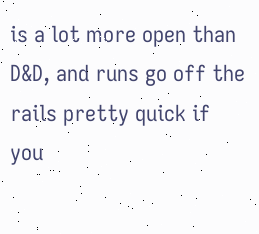is a lot more open than D&D, and runs go off the rails pretty quick if you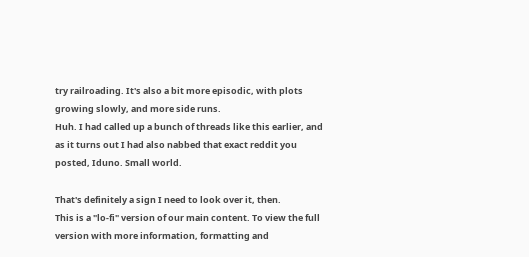try railroading. It's also a bit more episodic, with plots growing slowly, and more side runs.
Huh. I had called up a bunch of threads like this earlier, and as it turns out I had also nabbed that exact reddit you posted, Iduno. Small world.

That's definitely a sign I need to look over it, then.
This is a "lo-fi" version of our main content. To view the full version with more information, formatting and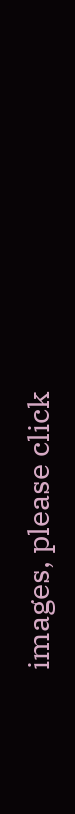images, please click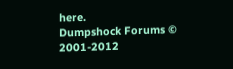here.
Dumpshock Forums © 2001-2012